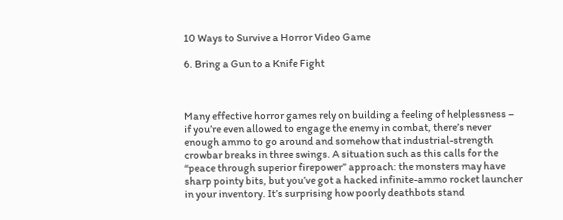10 Ways to Survive a Horror Video Game

6. Bring a Gun to a Knife Fight



Many effective horror games rely on building a feeling of helplessness – if you’re even allowed to engage the enemy in combat, there’s never enough ammo to go around and somehow that industrial-strength crowbar breaks in three swings. A situation such as this calls for the “peace through superior firepower” approach: the monsters may have sharp pointy bits, but you’ve got a hacked infinite-ammo rocket launcher in your inventory. It’s surprising how poorly deathbots stand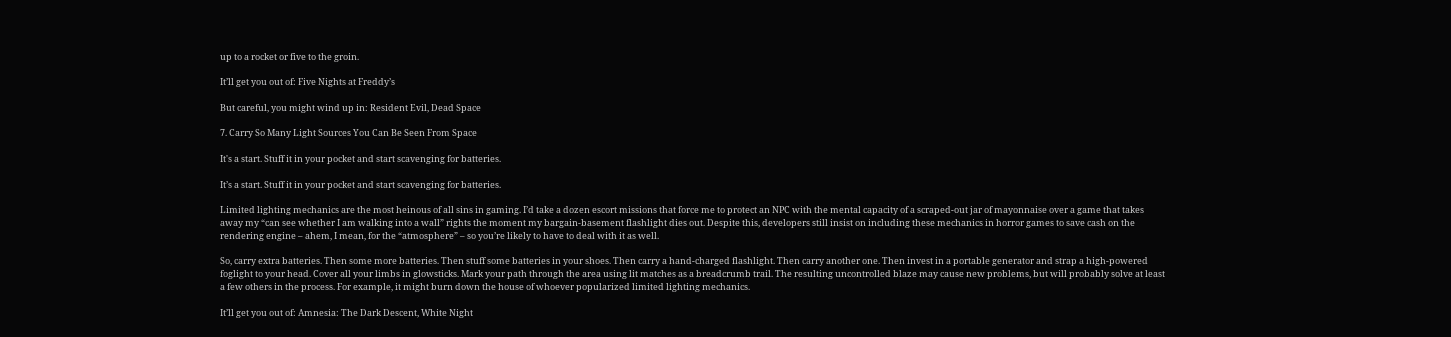up to a rocket or five to the groin.

It’ll get you out of: Five Nights at Freddy’s

But careful, you might wind up in: Resident Evil, Dead Space

7. Carry So Many Light Sources You Can Be Seen From Space

It's a start. Stuff it in your pocket and start scavenging for batteries.

It’s a start. Stuff it in your pocket and start scavenging for batteries.

Limited lighting mechanics are the most heinous of all sins in gaming. I’d take a dozen escort missions that force me to protect an NPC with the mental capacity of a scraped-out jar of mayonnaise over a game that takes away my “can see whether I am walking into a wall” rights the moment my bargain-basement flashlight dies out. Despite this, developers still insist on including these mechanics in horror games to save cash on the rendering engine – ahem, I mean, for the “atmosphere” – so you’re likely to have to deal with it as well.

So, carry extra batteries. Then some more batteries. Then stuff some batteries in your shoes. Then carry a hand-charged flashlight. Then carry another one. Then invest in a portable generator and strap a high-powered foglight to your head. Cover all your limbs in glowsticks. Mark your path through the area using lit matches as a breadcrumb trail. The resulting uncontrolled blaze may cause new problems, but will probably solve at least a few others in the process. For example, it might burn down the house of whoever popularized limited lighting mechanics.

It’ll get you out of: Amnesia: The Dark Descent, White Night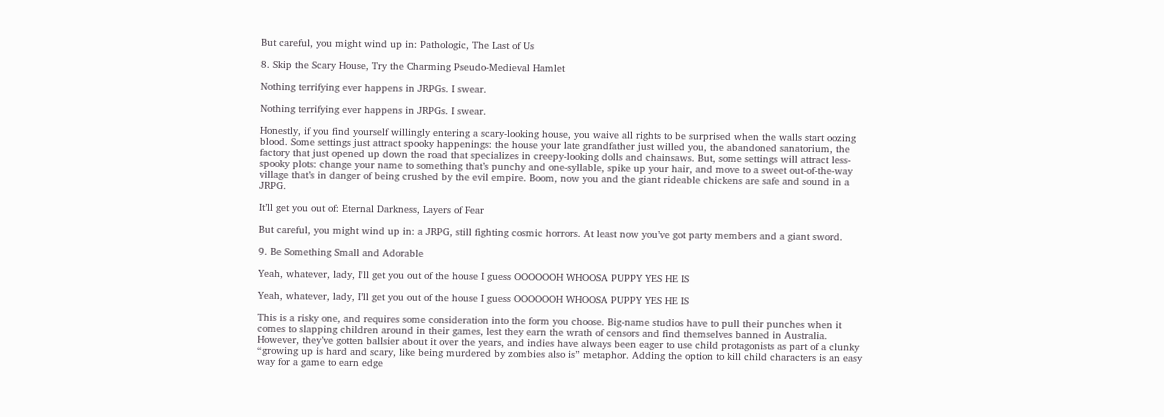But careful, you might wind up in: Pathologic, The Last of Us

8. Skip the Scary House, Try the Charming Pseudo-Medieval Hamlet

Nothing terrifying ever happens in JRPGs. I swear.

Nothing terrifying ever happens in JRPGs. I swear.

Honestly, if you find yourself willingly entering a scary-looking house, you waive all rights to be surprised when the walls start oozing blood. Some settings just attract spooky happenings: the house your late grandfather just willed you, the abandoned sanatorium, the factory that just opened up down the road that specializes in creepy-looking dolls and chainsaws. But, some settings will attract less-spooky plots: change your name to something that’s punchy and one-syllable, spike up your hair, and move to a sweet out-of-the-way village that’s in danger of being crushed by the evil empire. Boom, now you and the giant rideable chickens are safe and sound in a JRPG.

It’ll get you out of: Eternal Darkness, Layers of Fear

But careful, you might wind up in: a JRPG, still fighting cosmic horrors. At least now you’ve got party members and a giant sword.

9. Be Something Small and Adorable

Yeah, whatever, lady, I'll get you out of the house I guess OOOOOOH WHOOSA PUPPY YES HE IS

Yeah, whatever, lady, I’ll get you out of the house I guess OOOOOOH WHOOSA PUPPY YES HE IS

This is a risky one, and requires some consideration into the form you choose. Big-name studios have to pull their punches when it comes to slapping children around in their games, lest they earn the wrath of censors and find themselves banned in Australia. However, they’ve gotten ballsier about it over the years, and indies have always been eager to use child protagonists as part of a clunky “growing up is hard and scary, like being murdered by zombies also is” metaphor. Adding the option to kill child characters is an easy way for a game to earn edge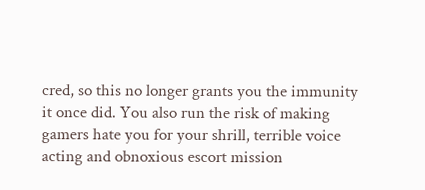cred, so this no longer grants you the immunity it once did. You also run the risk of making gamers hate you for your shrill, terrible voice acting and obnoxious escort mission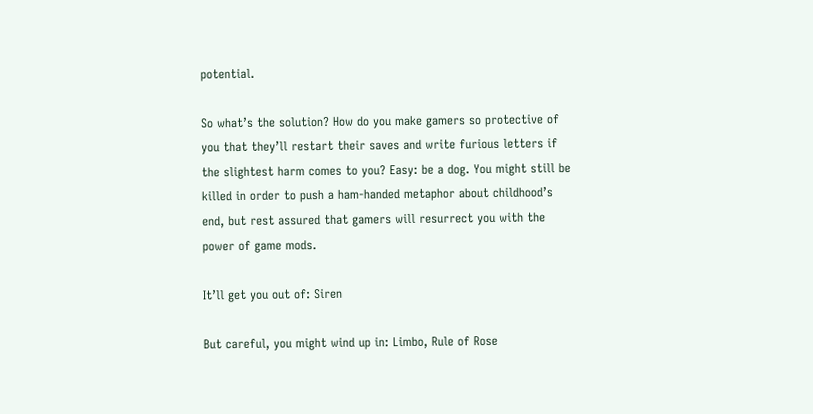potential.

So what’s the solution? How do you make gamers so protective of you that they’ll restart their saves and write furious letters if the slightest harm comes to you? Easy: be a dog. You might still be killed in order to push a ham-handed metaphor about childhood’s end, but rest assured that gamers will resurrect you with the power of game mods.

It’ll get you out of: Siren

But careful, you might wind up in: Limbo, Rule of Rose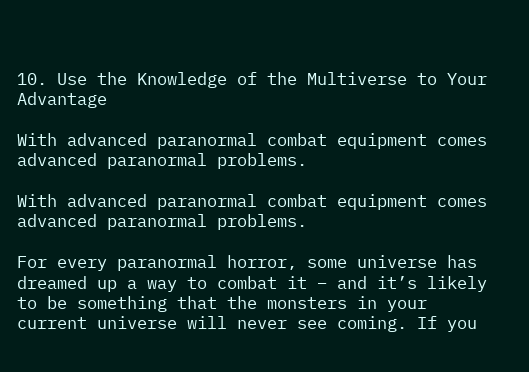10. Use the Knowledge of the Multiverse to Your Advantage

With advanced paranormal combat equipment comes advanced paranormal problems.

With advanced paranormal combat equipment comes advanced paranormal problems.

For every paranormal horror, some universe has dreamed up a way to combat it – and it’s likely to be something that the monsters in your current universe will never see coming. If you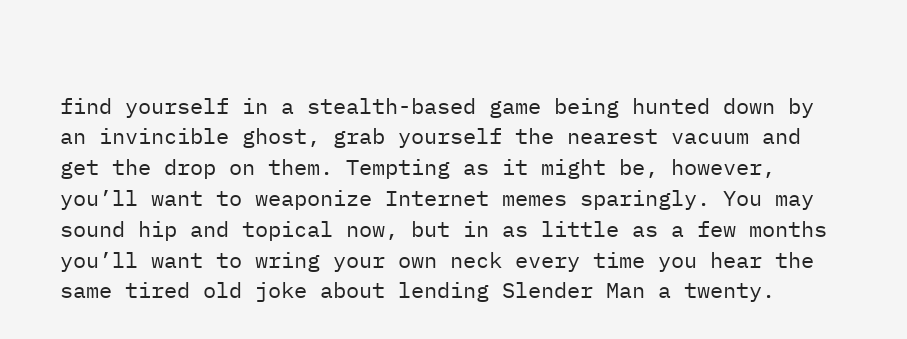find yourself in a stealth-based game being hunted down by an invincible ghost, grab yourself the nearest vacuum and get the drop on them. Tempting as it might be, however, you’ll want to weaponize Internet memes sparingly. You may sound hip and topical now, but in as little as a few months you’ll want to wring your own neck every time you hear the same tired old joke about lending Slender Man a twenty.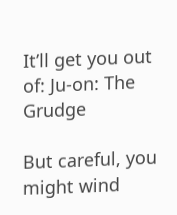It’ll get you out of: Ju-on: The Grudge

But careful, you might wind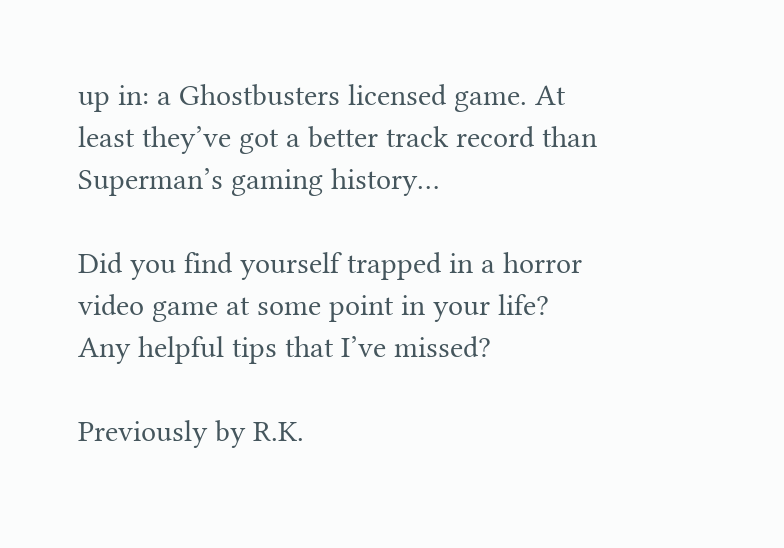up in: a Ghostbusters licensed game. At least they’ve got a better track record than Superman’s gaming history…

Did you find yourself trapped in a horror video game at some point in your life? Any helpful tips that I’ve missed?

Previously by R.K.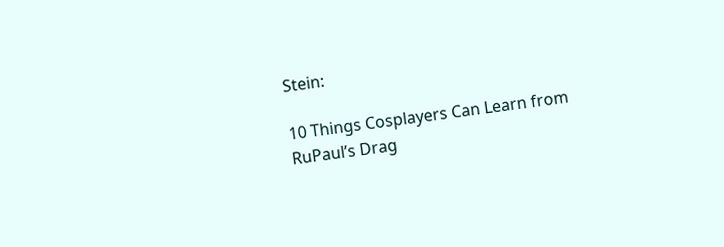Stein:

10 Things Cosplayers Can Learn from RuPaul’s Drag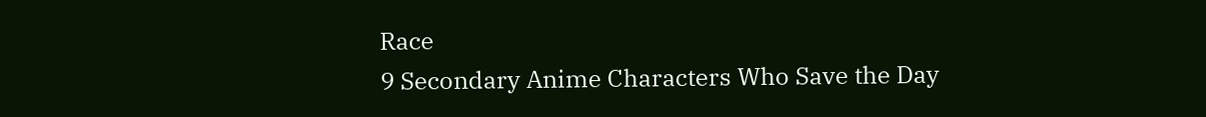Race
9 Secondary Anime Characters Who Save the Day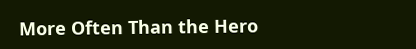More Often Than the Hero